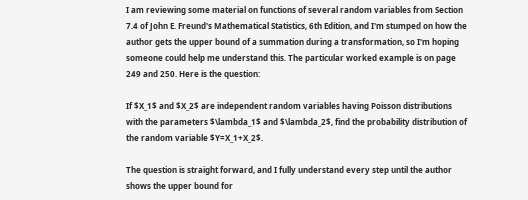I am reviewing some material on functions of several random variables from Section 7.4 of John E. Freund's Mathematical Statistics, 6th Edition, and I'm stumped on how the author gets the upper bound of a summation during a transformation, so I'm hoping someone could help me understand this. The particular worked example is on page 249 and 250. Here is the question:

If $X_1$ and $X_2$ are independent random variables having Poisson distributions with the parameters $\lambda_1$ and $\lambda_2$, find the probability distribution of the random variable $Y=X_1+X_2$.

The question is straight forward, and I fully understand every step until the author shows the upper bound for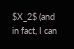$X_2$ (and in fact, I can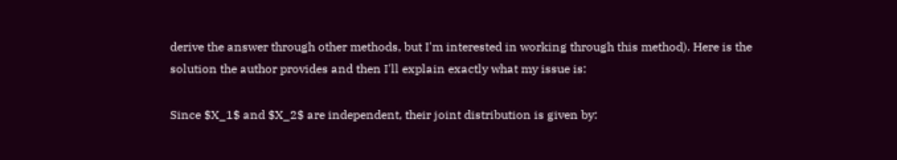derive the answer through other methods, but I'm interested in working through this method). Here is the solution the author provides and then I'll explain exactly what my issue is:

Since $X_1$ and $X_2$ are independent, their joint distribution is given by: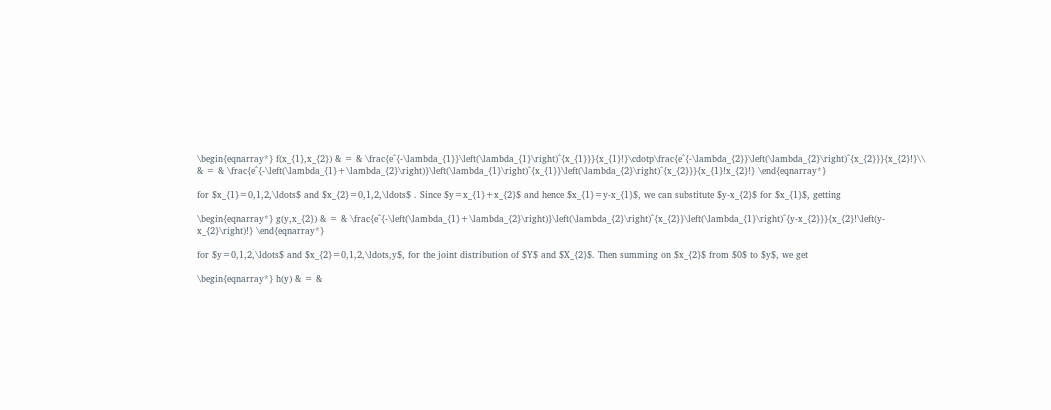\begin{eqnarray*} f(x_{1},x_{2}) & = & \frac{e^{-\lambda_{1}}\left(\lambda_{1}\right)^{x_{1}}}{x_{1}!}\cdotp\frac{e^{-\lambda_{2}}\left(\lambda_{2}\right)^{x_{2}}}{x_{2}!}\\ & = & \frac{e^{-\left(\lambda_{1}+\lambda_{2}\right)}\left(\lambda_{1}\right)^{x_{1}}\left(\lambda_{2}\right)^{x_{2}}}{x_{1}!x_{2}!} \end{eqnarray*}

for $x_{1}=0,1,2,\ldots$ and $x_{2}=0,1,2,\ldots$ . Since $y=x_{1}+x_{2}$ and hence $x_{1}=y-x_{1}$, we can substitute $y-x_{2}$ for $x_{1}$, getting

\begin{eqnarray*} g(y,x_{2}) & = & \frac{e^{-\left(\lambda_{1}+\lambda_{2}\right)}\left(\lambda_{2}\right)^{x_{2}}\left(\lambda_{1}\right)^{y-x_{2}}}{x_{2}!\left(y-x_{2}\right)!} \end{eqnarray*}

for $y=0,1,2,\ldots$ and $x_{2}=0,1,2,\ldots,y$, for the joint distribution of $Y$ and $X_{2}$. Then summing on $x_{2}$ from $0$ to $y$, we get

\begin{eqnarray*} h(y) & = &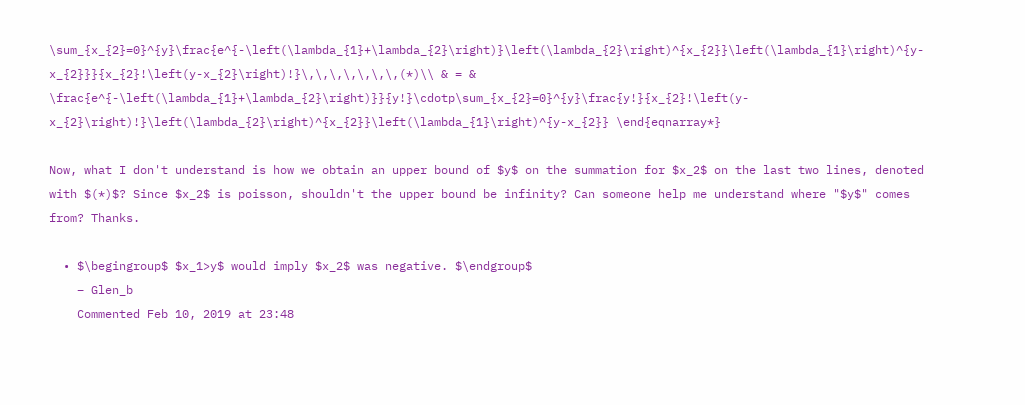\sum_{x_{2}=0}^{y}\frac{e^{-\left(\lambda_{1}+\lambda_{2}\right)}\left(\lambda_{2}\right)^{x_{2}}\left(\lambda_{1}\right)^{y-x_{2}}}{x_{2}!\left(y-x_{2}\right)!}\,\,\,\,\,\,\,(*)\\ & = & \frac{e^{-\left(\lambda_{1}+\lambda_{2}\right)}}{y!}\cdotp\sum_{x_{2}=0}^{y}\frac{y!}{x_{2}!\left(y-x_{2}\right)!}\left(\lambda_{2}\right)^{x_{2}}\left(\lambda_{1}\right)^{y-x_{2}} \end{eqnarray*}

Now, what I don't understand is how we obtain an upper bound of $y$ on the summation for $x_2$ on the last two lines, denoted with $(*)$? Since $x_2$ is poisson, shouldn't the upper bound be infinity? Can someone help me understand where "$y$" comes from? Thanks.

  • $\begingroup$ $x_1>y$ would imply $x_2$ was negative. $\endgroup$
    – Glen_b
    Commented Feb 10, 2019 at 23:48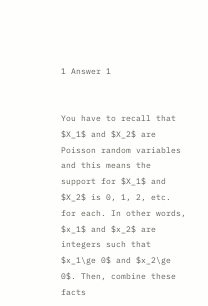1 Answer 1


You have to recall that $X_1$ and $X_2$ are Poisson random variables and this means the support for $X_1$ and $X_2$ is 0, 1, 2, etc. for each. In other words, $x_1$ and $x_2$ are integers such that $x_1\ge 0$ and $x_2\ge 0$. Then, combine these facts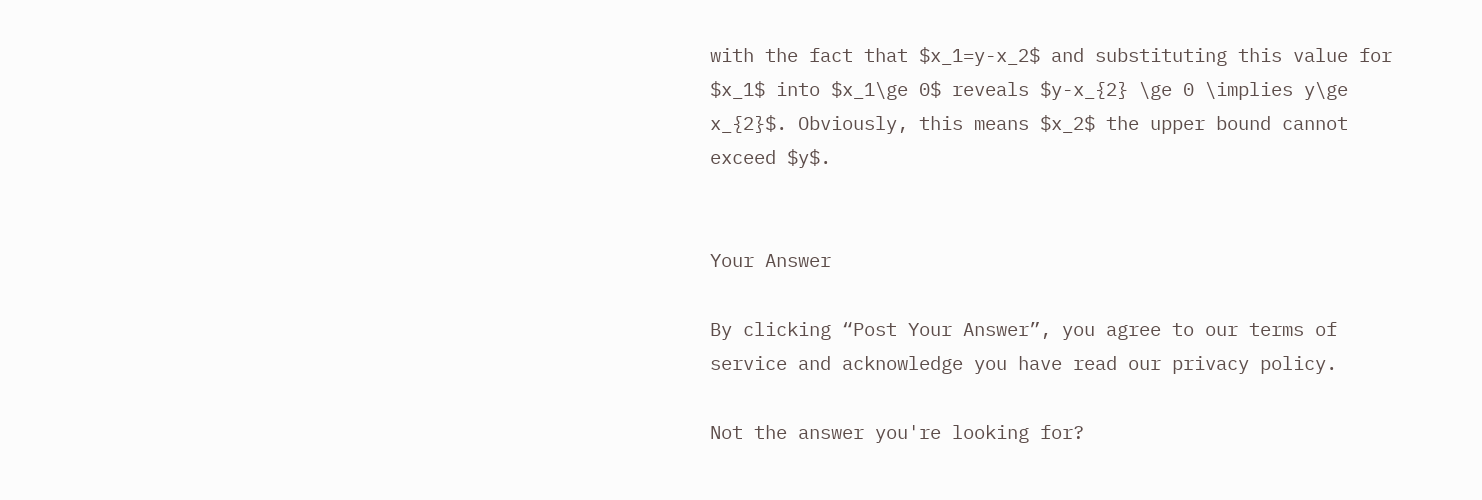with the fact that $x_1=y-x_2$ and substituting this value for $x_1$ into $x_1\ge 0$ reveals $y-x_{2} \ge 0 \implies y\ge x_{2}$. Obviously, this means $x_2$ the upper bound cannot exceed $y$.


Your Answer

By clicking “Post Your Answer”, you agree to our terms of service and acknowledge you have read our privacy policy.

Not the answer you're looking for?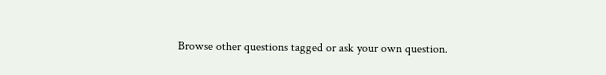Browse other questions tagged or ask your own question.